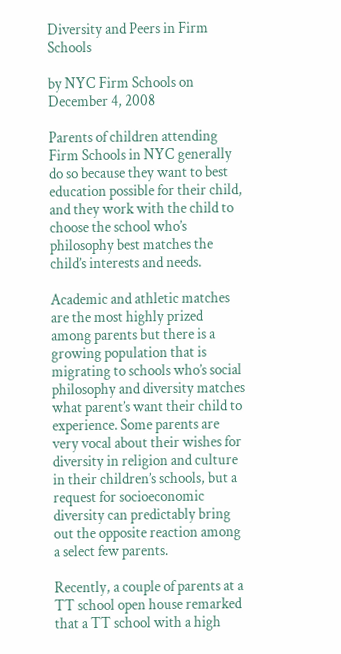Diversity and Peers in Firm Schools

by NYC Firm Schools on December 4, 2008

Parents of children attending Firm Schools in NYC generally do so because they want to best education possible for their child, and they work with the child to choose the school who’s philosophy best matches the child’s interests and needs.

Academic and athletic matches are the most highly prized among parents but there is a growing population that is migrating to schools who’s social philosophy and diversity matches what parent’s want their child to experience. Some parents are very vocal about their wishes for diversity in religion and culture in their children’s schools, but a request for socioeconomic diversity can predictably bring out the opposite reaction among a select few parents.

Recently, a couple of parents at a TT school open house remarked that a TT school with a high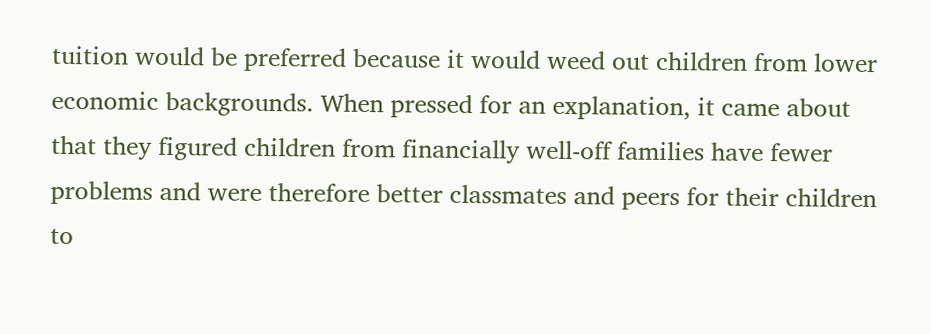tuition would be preferred because it would weed out children from lower economic backgrounds. When pressed for an explanation, it came about that they figured children from financially well-off families have fewer problems and were therefore better classmates and peers for their children to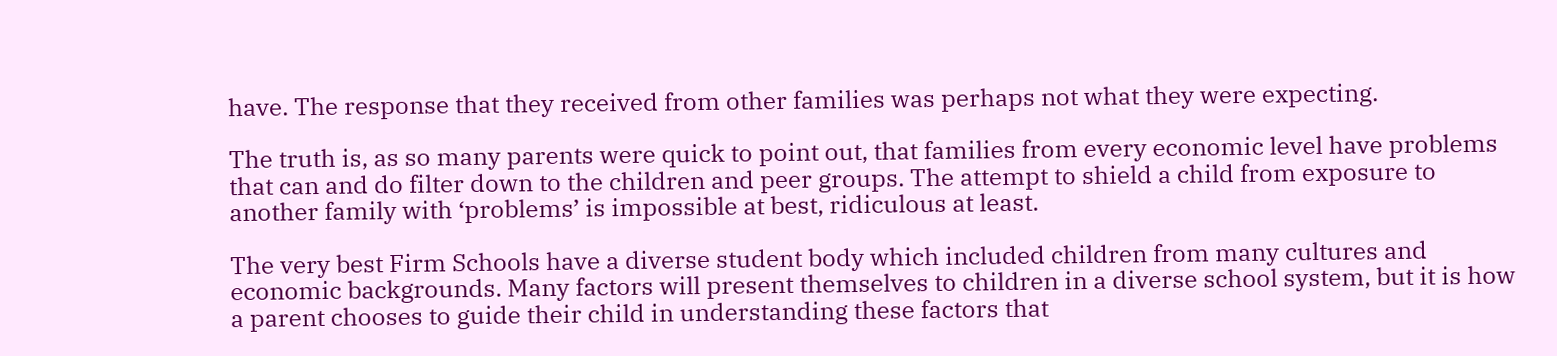have. The response that they received from other families was perhaps not what they were expecting.

The truth is, as so many parents were quick to point out, that families from every economic level have problems that can and do filter down to the children and peer groups. The attempt to shield a child from exposure to another family with ‘problems’ is impossible at best, ridiculous at least.

The very best Firm Schools have a diverse student body which included children from many cultures and economic backgrounds. Many factors will present themselves to children in a diverse school system, but it is how a parent chooses to guide their child in understanding these factors that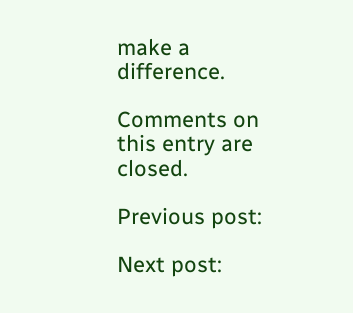make a difference.

Comments on this entry are closed.

Previous post:

Next post: